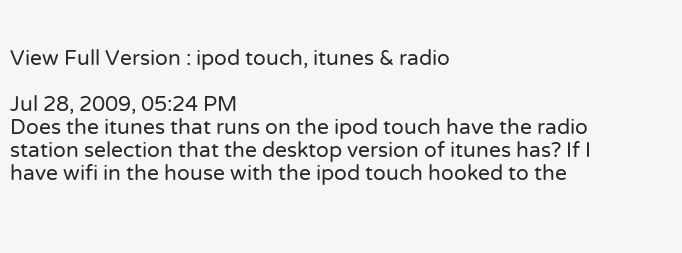View Full Version : ipod touch, itunes & radio

Jul 28, 2009, 05:24 PM
Does the itunes that runs on the ipod touch have the radio station selection that the desktop version of itunes has? If I have wifi in the house with the ipod touch hooked to the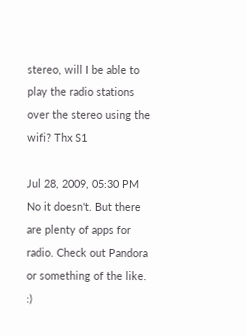stereo, will I be able to play the radio stations over the stereo using the wifi? Thx S1

Jul 28, 2009, 05:30 PM
No it doesn't. But there are plenty of apps for radio. Check out Pandora or something of the like. :)